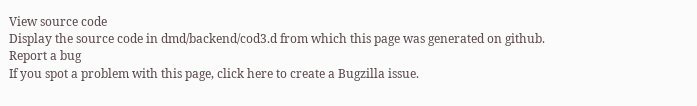View source code
Display the source code in dmd/backend/cod3.d from which this page was generated on github.
Report a bug
If you spot a problem with this page, click here to create a Bugzilla issue.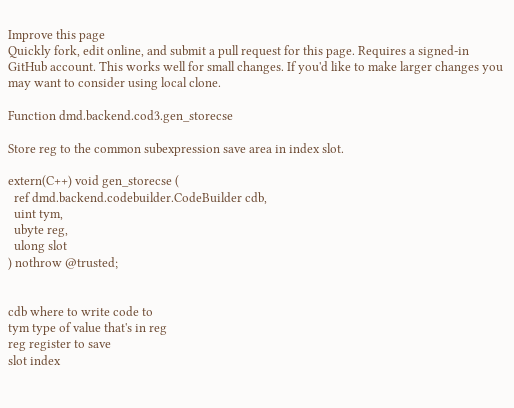Improve this page
Quickly fork, edit online, and submit a pull request for this page. Requires a signed-in GitHub account. This works well for small changes. If you'd like to make larger changes you may want to consider using local clone.

Function dmd.backend.cod3.gen_storecse

Store reg to the common subexpression save area in index slot.

extern(C++) void gen_storecse (
  ref dmd.backend.codebuilder.CodeBuilder cdb,
  uint tym,
  ubyte reg,
  ulong slot
) nothrow @trusted;


cdb where to write code to
tym type of value that's in reg
reg register to save
slot index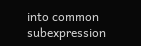into common subexpression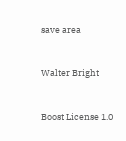save area


Walter Bright


Boost License 1.0